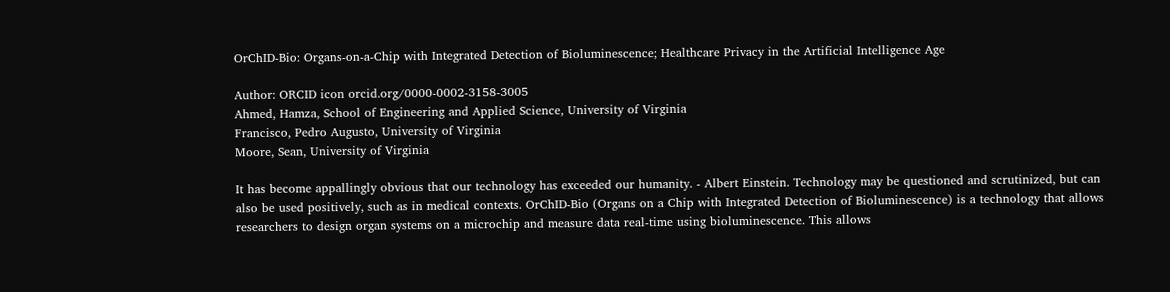OrChID-Bio: Organs-on-a-Chip with Integrated Detection of Bioluminescence; Healthcare Privacy in the Artificial Intelligence Age

Author: ORCID icon orcid.org/0000-0002-3158-3005
Ahmed, Hamza, School of Engineering and Applied Science, University of Virginia
Francisco, Pedro Augusto, University of Virginia
Moore, Sean, University of Virginia

It has become appallingly obvious that our technology has exceeded our humanity. - Albert Einstein. Technology may be questioned and scrutinized, but can also be used positively, such as in medical contexts. OrChID-Bio (Organs on a Chip with Integrated Detection of Bioluminescence) is a technology that allows researchers to design organ systems on a microchip and measure data real-time using bioluminescence. This allows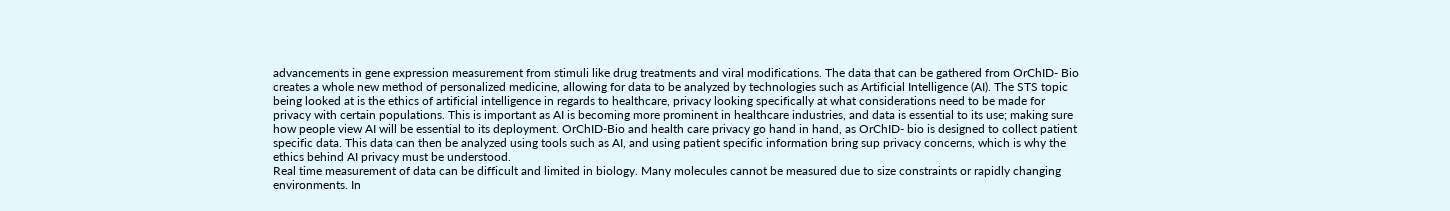advancements in gene expression measurement from stimuli like drug treatments and viral modifications. The data that can be gathered from OrChID- Bio creates a whole new method of personalized medicine, allowing for data to be analyzed by technologies such as Artificial Intelligence (AI). The STS topic being looked at is the ethics of artificial intelligence in regards to healthcare, privacy looking specifically at what considerations need to be made for privacy with certain populations. This is important as AI is becoming more prominent in healthcare industries, and data is essential to its use; making sure how people view AI will be essential to its deployment. OrChID-Bio and health care privacy go hand in hand, as OrChID- bio is designed to collect patient specific data. This data can then be analyzed using tools such as AI, and using patient specific information bring sup privacy concerns, which is why the ethics behind AI privacy must be understood.
Real time measurement of data can be difficult and limited in biology. Many molecules cannot be measured due to size constraints or rapidly changing environments. In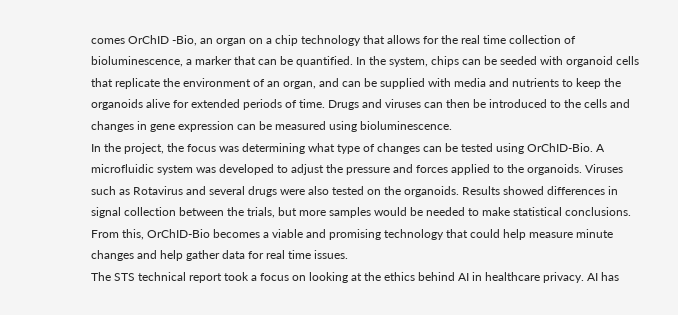comes OrChID -Bio, an organ on a chip technology that allows for the real time collection of bioluminescence, a marker that can be quantified. In the system, chips can be seeded with organoid cells that replicate the environment of an organ, and can be supplied with media and nutrients to keep the organoids alive for extended periods of time. Drugs and viruses can then be introduced to the cells and changes in gene expression can be measured using bioluminescence.
In the project, the focus was determining what type of changes can be tested using OrChID-Bio. A microfluidic system was developed to adjust the pressure and forces applied to the organoids. Viruses such as Rotavirus and several drugs were also tested on the organoids. Results showed differences in signal collection between the trials, but more samples would be needed to make statistical conclusions. From this, OrChID-Bio becomes a viable and promising technology that could help measure minute changes and help gather data for real time issues.
The STS technical report took a focus on looking at the ethics behind AI in healthcare privacy. AI has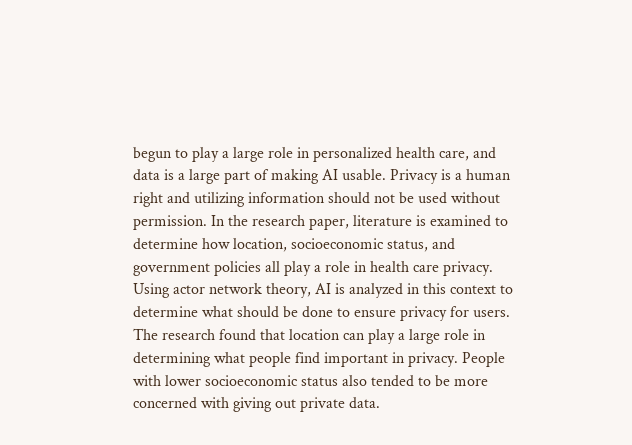begun to play a large role in personalized health care, and data is a large part of making AI usable. Privacy is a human right and utilizing information should not be used without permission. In the research paper, literature is examined to determine how location, socioeconomic status, and government policies all play a role in health care privacy. Using actor network theory, AI is analyzed in this context to determine what should be done to ensure privacy for users.
The research found that location can play a large role in determining what people find important in privacy. People with lower socioeconomic status also tended to be more concerned with giving out private data.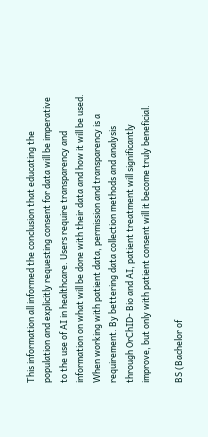This information all informed the conclusion that educating the population and explicitly requesting consent for data will be imperative to the use of AI in healthcare. Users require transparency and information on what will be done with their data and how it will be used.
When working with patient data, permission and transparency is a requirement. By bettering data collection methods and analysis through OrChID- Bio and AI, patient treatment will significantly improve, but only with patient consent will it become truly beneficial.

BS (Bachelor of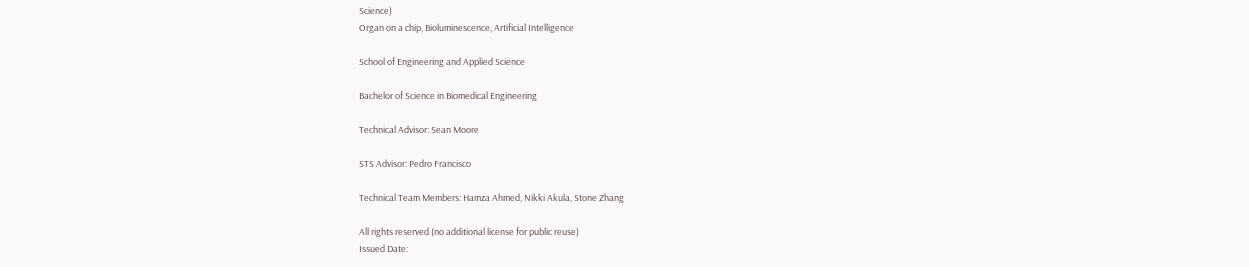Science)
Organ on a chip, Bioluminescence, Artificial Intelligence

School of Engineering and Applied Science

Bachelor of Science in Biomedical Engineering

Technical Advisor: Sean Moore

STS Advisor: Pedro Francisco

Technical Team Members: Hamza Ahmed, Nikki Akula, Stone Zhang

All rights reserved (no additional license for public reuse)
Issued Date: